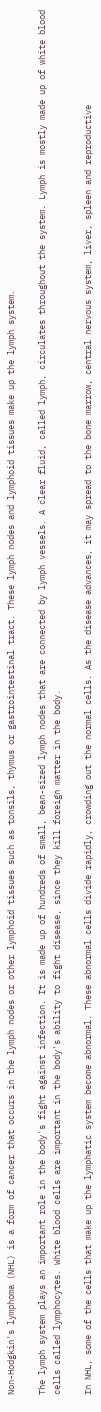Non-Hodgkin's lymphoma (NHL) is a form of cancer that occurs in the lymph nodes or other lymphoid tissues such as tonsils, thymus or gastrointestinal tract. These lymph nodes and lymphoid tissues make up the lymph system.

The lymph system plays an important role in the body's fight against infection. It is made up of hundreds of small, bean-sized lymph nodes that are connected by lymph vessels. A clear fluid, called lymph, circulates throughout the system. Lymph is mostly made up of white blood cells called lymphocytes. White blood cells are important in the body's ability to fight disease, since they kill foreign matter in the body.

In NHL, some of the cells that make up the lymphatic system become abnormal. These abnormal cells divide rapidly, crowding out the normal cells. As the disease advances, it may spread to the bone marrow, central nervous system, liver, spleen and reproductive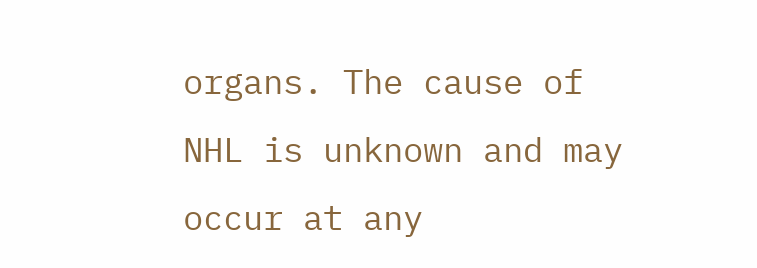organs. The cause of NHL is unknown and may occur at any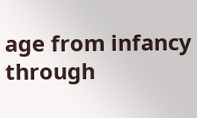age from infancy through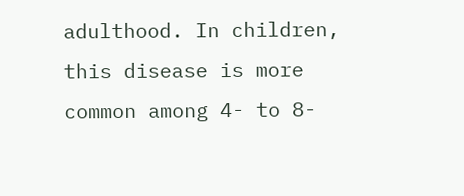adulthood. In children, this disease is more common among 4- to 8-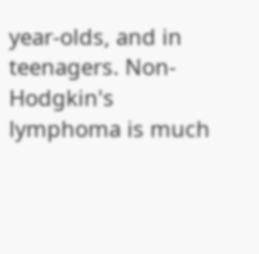year-olds, and in teenagers. Non-Hodgkin's lymphoma is much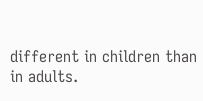different in children than in adults.